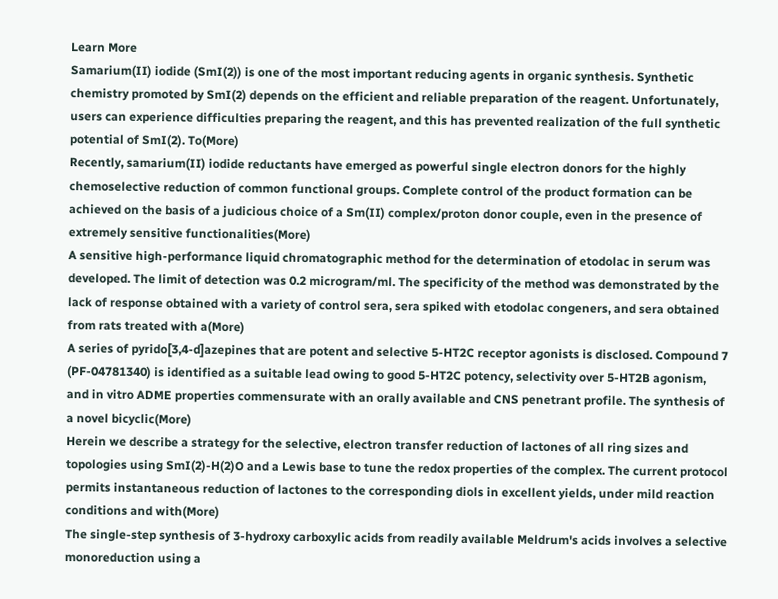Learn More
Samarium(II) iodide (SmI(2)) is one of the most important reducing agents in organic synthesis. Synthetic chemistry promoted by SmI(2) depends on the efficient and reliable preparation of the reagent. Unfortunately, users can experience difficulties preparing the reagent, and this has prevented realization of the full synthetic potential of SmI(2). To(More)
Recently, samarium(II) iodide reductants have emerged as powerful single electron donors for the highly chemoselective reduction of common functional groups. Complete control of the product formation can be achieved on the basis of a judicious choice of a Sm(II) complex/proton donor couple, even in the presence of extremely sensitive functionalities(More)
A sensitive high-performance liquid chromatographic method for the determination of etodolac in serum was developed. The limit of detection was 0.2 microgram/ml. The specificity of the method was demonstrated by the lack of response obtained with a variety of control sera, sera spiked with etodolac congeners, and sera obtained from rats treated with a(More)
A series of pyrido[3,4-d]azepines that are potent and selective 5-HT2C receptor agonists is disclosed. Compound 7 (PF-04781340) is identified as a suitable lead owing to good 5-HT2C potency, selectivity over 5-HT2B agonism, and in vitro ADME properties commensurate with an orally available and CNS penetrant profile. The synthesis of a novel bicyclic(More)
Herein we describe a strategy for the selective, electron transfer reduction of lactones of all ring sizes and topologies using SmI(2)-H(2)O and a Lewis base to tune the redox properties of the complex. The current protocol permits instantaneous reduction of lactones to the corresponding diols in excellent yields, under mild reaction conditions and with(More)
The single-step synthesis of 3-hydroxy carboxylic acids from readily available Meldrum's acids involves a selective monoreduction using a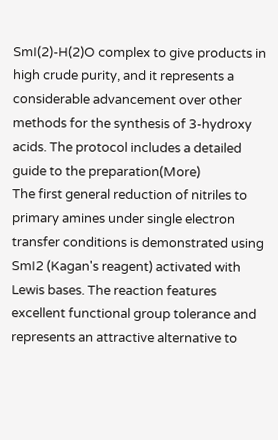SmI(2)-H(2)O complex to give products in high crude purity, and it represents a considerable advancement over other methods for the synthesis of 3-hydroxy acids. The protocol includes a detailed guide to the preparation(More)
The first general reduction of nitriles to primary amines under single electron transfer conditions is demonstrated using SmI2 (Kagan's reagent) activated with Lewis bases. The reaction features excellent functional group tolerance and represents an attractive alternative to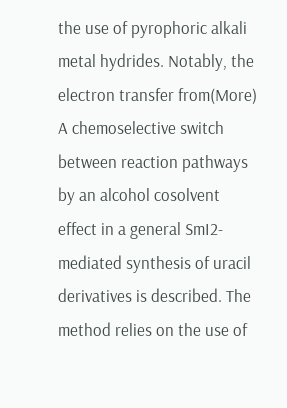the use of pyrophoric alkali metal hydrides. Notably, the electron transfer from(More)
A chemoselective switch between reaction pathways by an alcohol cosolvent effect in a general SmI2-mediated synthesis of uracil derivatives is described. The method relies on the use of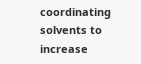coordinating solvents to increase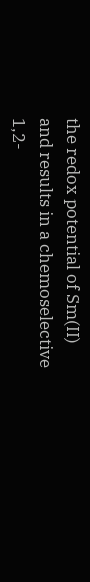the redox potential of Sm(II) and results in a chemoselective 1,2-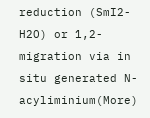reduction (SmI2-H2O) or 1,2-migration via in situ generated N-acyliminium(More)